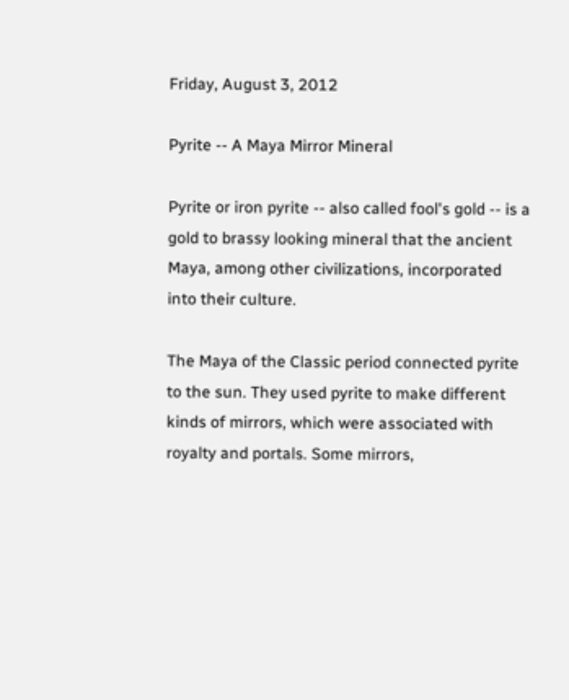Friday, August 3, 2012

Pyrite -- A Maya Mirror Mineral

Pyrite or iron pyrite -- also called fool's gold -- is a gold to brassy looking mineral that the ancient Maya, among other civilizations, incorporated into their culture.

The Maya of the Classic period connected pyrite to the sun. They used pyrite to make different kinds of mirrors, which were associated with royalty and portals. Some mirrors,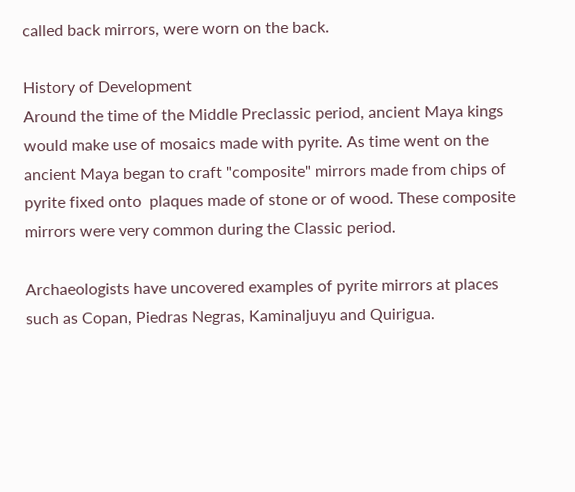called back mirrors, were worn on the back.

History of Development
Around the time of the Middle Preclassic period, ancient Maya kings would make use of mosaics made with pyrite. As time went on the ancient Maya began to craft "composite" mirrors made from chips of pyrite fixed onto  plaques made of stone or of wood. These composite mirrors were very common during the Classic period.

Archaeologists have uncovered examples of pyrite mirrors at places such as Copan, Piedras Negras, Kaminaljuyu and Quirigua.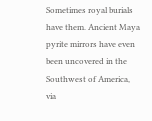Sometimes royal burials have them. Ancient Maya pyrite mirrors have even been uncovered in the Southwest of America, via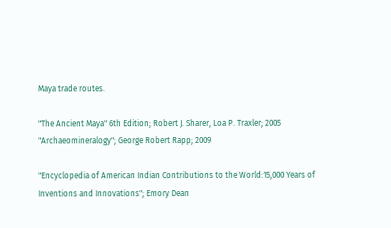Maya trade routes.

"The Ancient Maya" 6th Edition; Robert J. Sharer, Loa P. Traxler; 2005
"Archaeomineralogy"; George Robert Rapp; 2009

"Encyclopedia of American Indian Contributions to the World:15,000 Years of Inventions and Innovations"; Emory Dean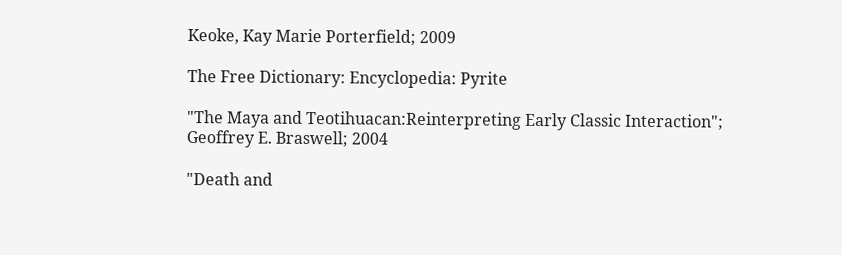Keoke, Kay Marie Porterfield; 2009

The Free Dictionary: Encyclopedia: Pyrite

"The Maya and Teotihuacan:Reinterpreting Early Classic Interaction"; Geoffrey E. Braswell; 2004

"Death and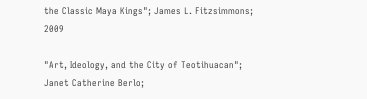the Classic Maya Kings"; James L. Fitzsimmons; 2009

"Art, Ideology, and the City of Teotihuacan"; Janet Catherine Berlo;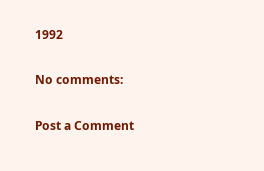1992

No comments:

Post a Comment